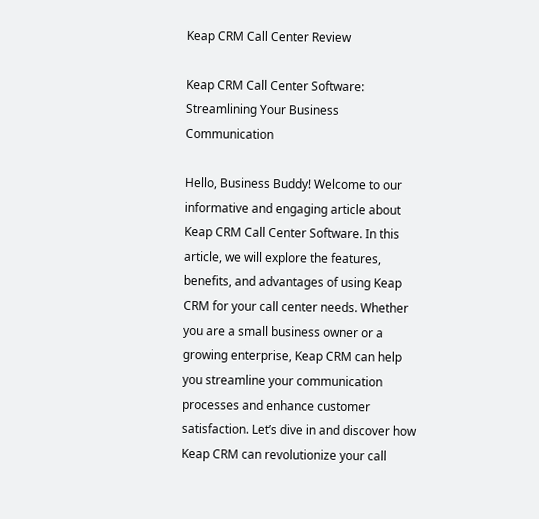Keap CRM Call Center Review

Keap CRM Call Center Software: Streamlining Your Business Communication

Hello, Business Buddy! Welcome to our informative and engaging article about Keap CRM Call Center Software. In this article, we will explore the features, benefits, and advantages of using Keap CRM for your call center needs. Whether you are a small business owner or a growing enterprise, Keap CRM can help you streamline your communication processes and enhance customer satisfaction. Let’s dive in and discover how Keap CRM can revolutionize your call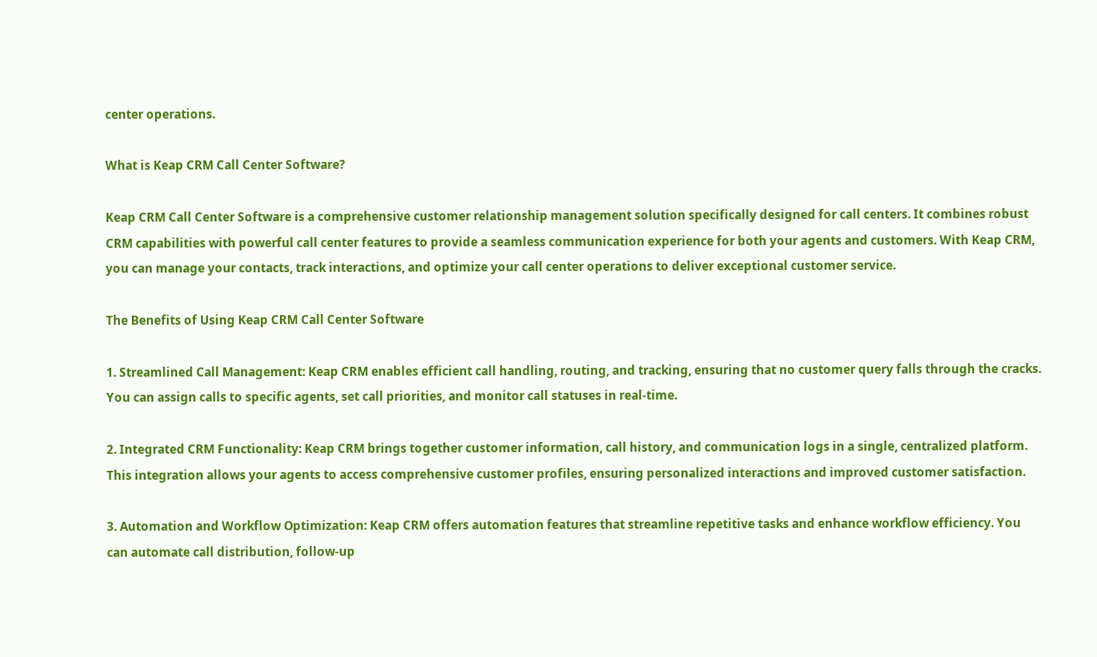center operations.

What is Keap CRM Call Center Software?

Keap CRM Call Center Software is a comprehensive customer relationship management solution specifically designed for call centers. It combines robust CRM capabilities with powerful call center features to provide a seamless communication experience for both your agents and customers. With Keap CRM, you can manage your contacts, track interactions, and optimize your call center operations to deliver exceptional customer service.

The Benefits of Using Keap CRM Call Center Software

1. Streamlined Call Management: Keap CRM enables efficient call handling, routing, and tracking, ensuring that no customer query falls through the cracks. You can assign calls to specific agents, set call priorities, and monitor call statuses in real-time.

2. Integrated CRM Functionality: Keap CRM brings together customer information, call history, and communication logs in a single, centralized platform. This integration allows your agents to access comprehensive customer profiles, ensuring personalized interactions and improved customer satisfaction.

3. Automation and Workflow Optimization: Keap CRM offers automation features that streamline repetitive tasks and enhance workflow efficiency. You can automate call distribution, follow-up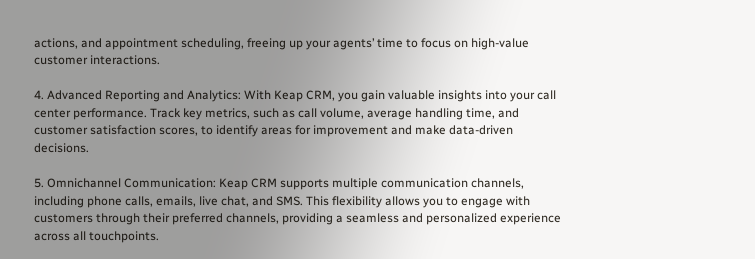actions, and appointment scheduling, freeing up your agents’ time to focus on high-value customer interactions.

4. Advanced Reporting and Analytics: With Keap CRM, you gain valuable insights into your call center performance. Track key metrics, such as call volume, average handling time, and customer satisfaction scores, to identify areas for improvement and make data-driven decisions.

5. Omnichannel Communication: Keap CRM supports multiple communication channels, including phone calls, emails, live chat, and SMS. This flexibility allows you to engage with customers through their preferred channels, providing a seamless and personalized experience across all touchpoints.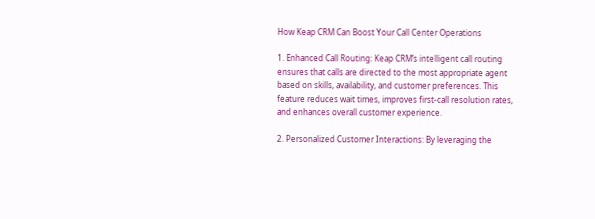How Keap CRM Can Boost Your Call Center Operations

1. Enhanced Call Routing: Keap CRM’s intelligent call routing ensures that calls are directed to the most appropriate agent based on skills, availability, and customer preferences. This feature reduces wait times, improves first-call resolution rates, and enhances overall customer experience.

2. Personalized Customer Interactions: By leveraging the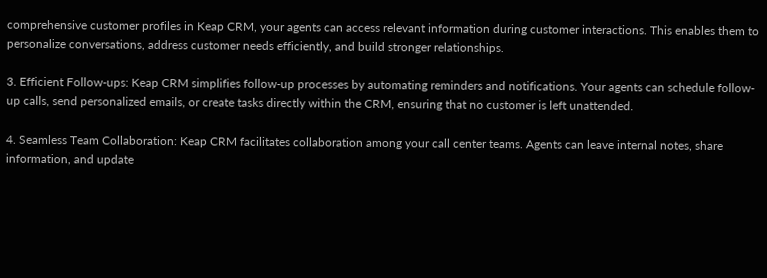comprehensive customer profiles in Keap CRM, your agents can access relevant information during customer interactions. This enables them to personalize conversations, address customer needs efficiently, and build stronger relationships.

3. Efficient Follow-ups: Keap CRM simplifies follow-up processes by automating reminders and notifications. Your agents can schedule follow-up calls, send personalized emails, or create tasks directly within the CRM, ensuring that no customer is left unattended.

4. Seamless Team Collaboration: Keap CRM facilitates collaboration among your call center teams. Agents can leave internal notes, share information, and update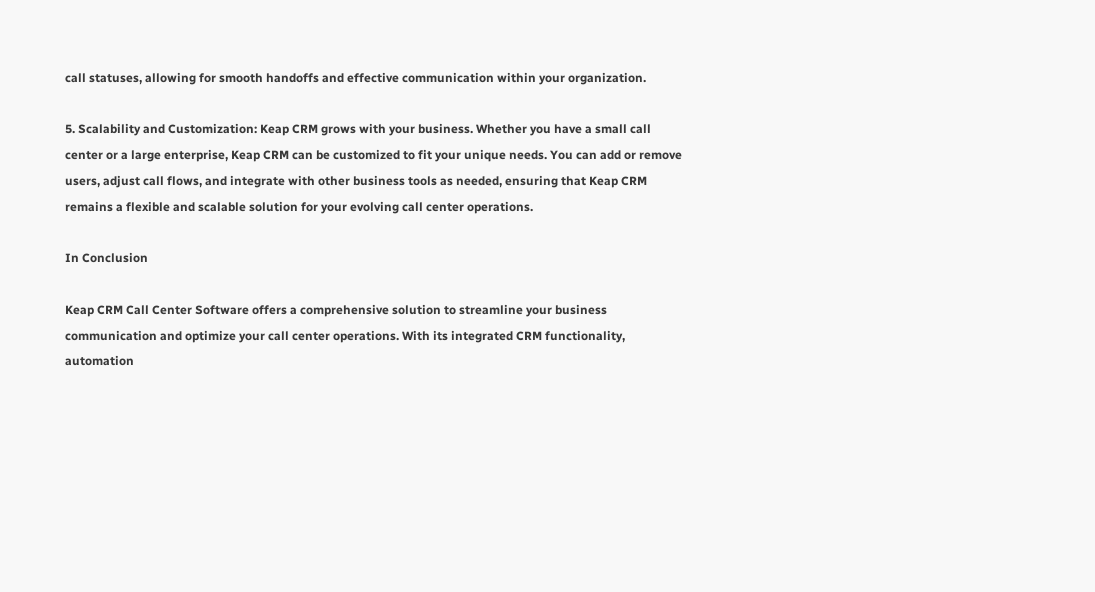call statuses, allowing for smooth handoffs and effective communication within your organization.

5. Scalability and Customization: Keap CRM grows with your business. Whether you have a small call center or a large enterprise, Keap CRM can be customized to fit your unique needs. You can add or remove users, adjust call flows, and integrate with other business tools as needed, ensuring that Keap CRM remains a flexible and scalable solution for your evolving call center operations.

In Conclusion

Keap CRM Call Center Software offers a comprehensive solution to streamline your business communication and optimize your call center operations. With its integrated CRM functionality, automation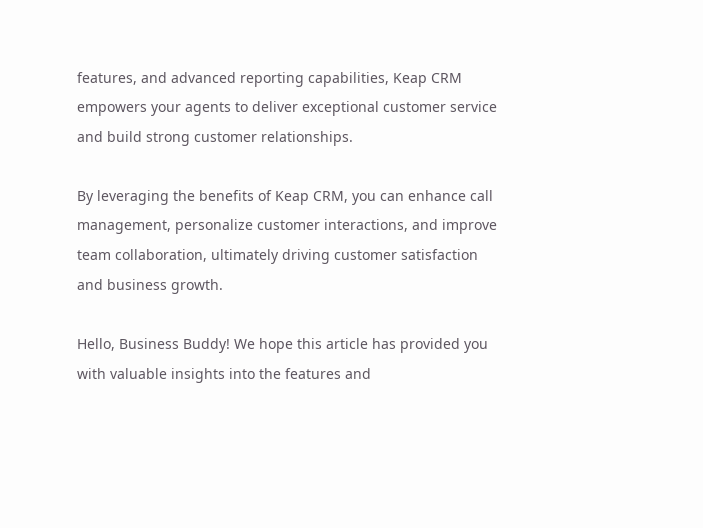features, and advanced reporting capabilities, Keap CRM empowers your agents to deliver exceptional customer service and build strong customer relationships.

By leveraging the benefits of Keap CRM, you can enhance call management, personalize customer interactions, and improve team collaboration, ultimately driving customer satisfaction and business growth.

Hello, Business Buddy! We hope this article has provided you with valuable insights into the features and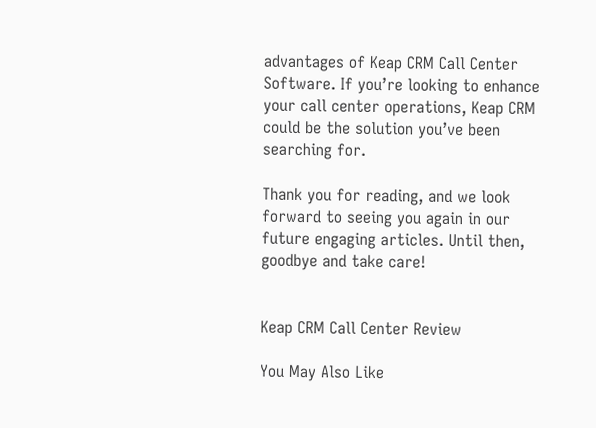advantages of Keap CRM Call Center Software. If you’re looking to enhance your call center operations, Keap CRM could be the solution you’ve been searching for.

Thank you for reading, and we look forward to seeing you again in our future engaging articles. Until then, goodbye and take care!


Keap CRM Call Center Review

You May Also Like